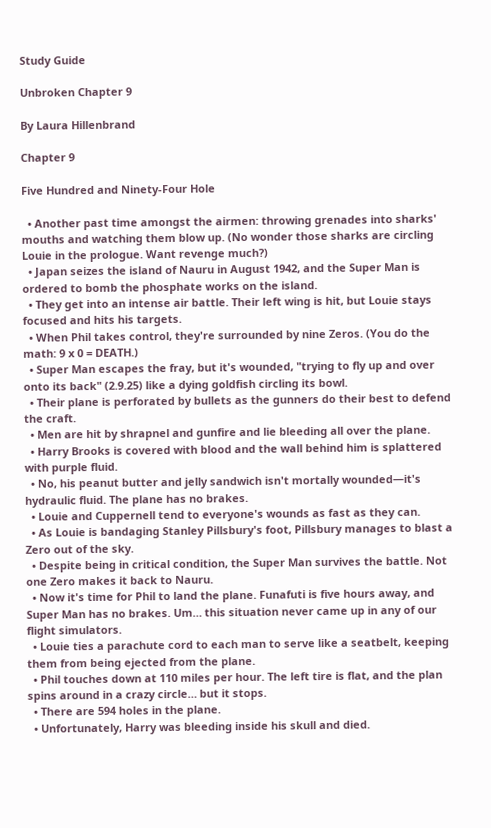Study Guide

Unbroken Chapter 9

By Laura Hillenbrand

Chapter 9

Five Hundred and Ninety-Four Hole

  • Another past time amongst the airmen: throwing grenades into sharks' mouths and watching them blow up. (No wonder those sharks are circling Louie in the prologue. Want revenge much?)
  • Japan seizes the island of Nauru in August 1942, and the Super Man is ordered to bomb the phosphate works on the island.
  • They get into an intense air battle. Their left wing is hit, but Louie stays focused and hits his targets.
  • When Phil takes control, they're surrounded by nine Zeros. (You do the math: 9 x 0 = DEATH.)
  • Super Man escapes the fray, but it's wounded, "trying to fly up and over onto its back" (2.9.25) like a dying goldfish circling its bowl.
  • Their plane is perforated by bullets as the gunners do their best to defend the craft.
  • Men are hit by shrapnel and gunfire and lie bleeding all over the plane.
  • Harry Brooks is covered with blood and the wall behind him is splattered with purple fluid.
  • No, his peanut butter and jelly sandwich isn't mortally wounded—it's hydraulic fluid. The plane has no brakes.
  • Louie and Cuppernell tend to everyone's wounds as fast as they can.
  • As Louie is bandaging Stanley Pillsbury's foot, Pillsbury manages to blast a Zero out of the sky.
  • Despite being in critical condition, the Super Man survives the battle. Not one Zero makes it back to Nauru.
  • Now it's time for Phil to land the plane. Funafuti is five hours away, and Super Man has no brakes. Um… this situation never came up in any of our flight simulators.
  • Louie ties a parachute cord to each man to serve like a seatbelt, keeping them from being ejected from the plane.
  • Phil touches down at 110 miles per hour. The left tire is flat, and the plan spins around in a crazy circle… but it stops.
  • There are 594 holes in the plane.
  • Unfortunately, Harry was bleeding inside his skull and died.